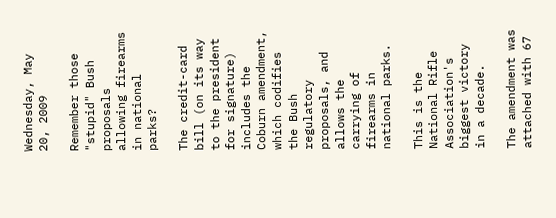Wednesday, May 20, 2009

Remember those "stupid" Bush proposals allowing firearms in national parks?

The credit-card bill (on its way to the president for signature) includes the Coburn amendment, which codifies the Bush regulatory proposals, and allows the carrying of firearms in national parks.

This is the National Rifle Association's biggest victory in a decade.

The amendment was attached with 67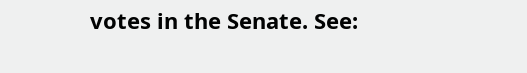votes in the Senate. See: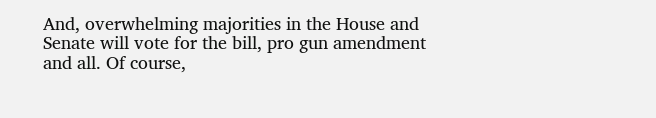And, overwhelming majorities in the House and Senate will vote for the bill, pro gun amendment and all. Of course,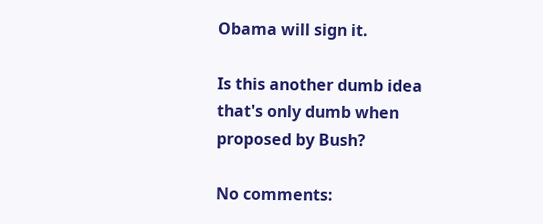Obama will sign it.

Is this another dumb idea that's only dumb when proposed by Bush?

No comments: